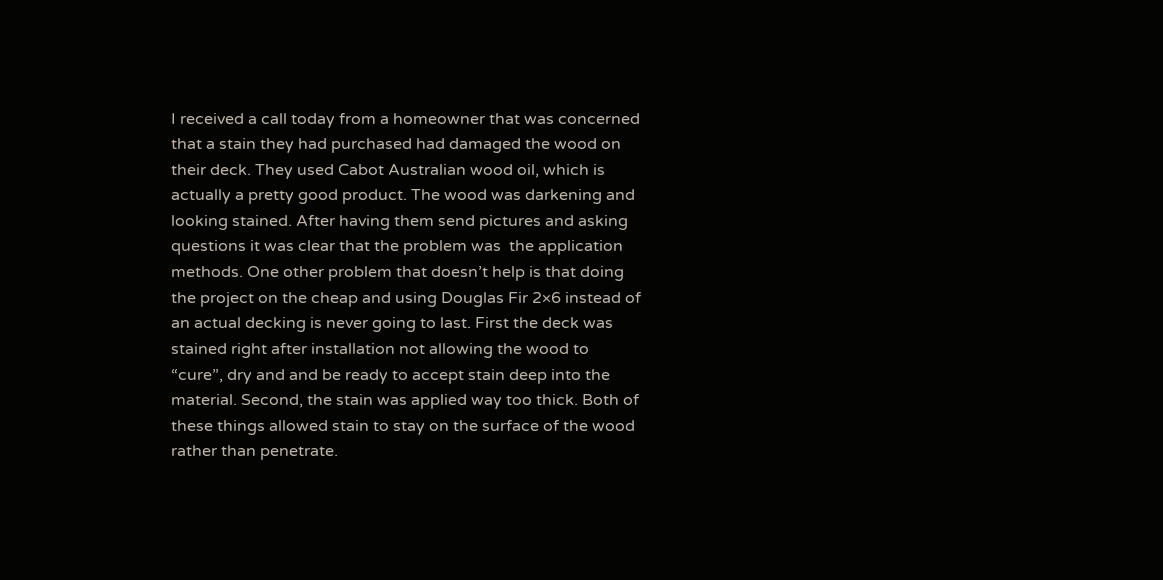I received a call today from a homeowner that was concerned that a stain they had purchased had damaged the wood on their deck. They used Cabot Australian wood oil, which is actually a pretty good product. The wood was darkening and looking stained. After having them send pictures and asking questions it was clear that the problem was  the application methods. One other problem that doesn’t help is that doing the project on the cheap and using Douglas Fir 2×6 instead of an actual decking is never going to last. First the deck was stained right after installation not allowing the wood to “cure”, dry and and be ready to accept stain deep into the material. Second, the stain was applied way too thick. Both of these things allowed stain to stay on the surface of the wood rather than penetrate.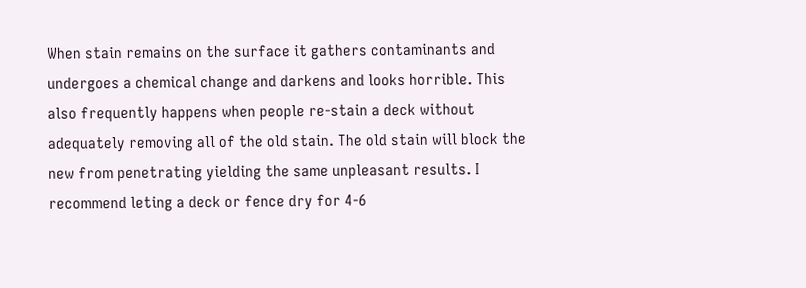When stain remains on the surface it gathers contaminants and undergoes a chemical change and darkens and looks horrible. This also frequently happens when people re-stain a deck without adequately removing all of the old stain. The old stain will block the new from penetrating yielding the same unpleasant results. I recommend leting a deck or fence dry for 4-6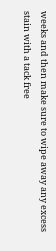weeks and then make sure to wipe away any excess stain with a tack free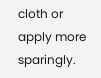cloth or apply more sparingly.